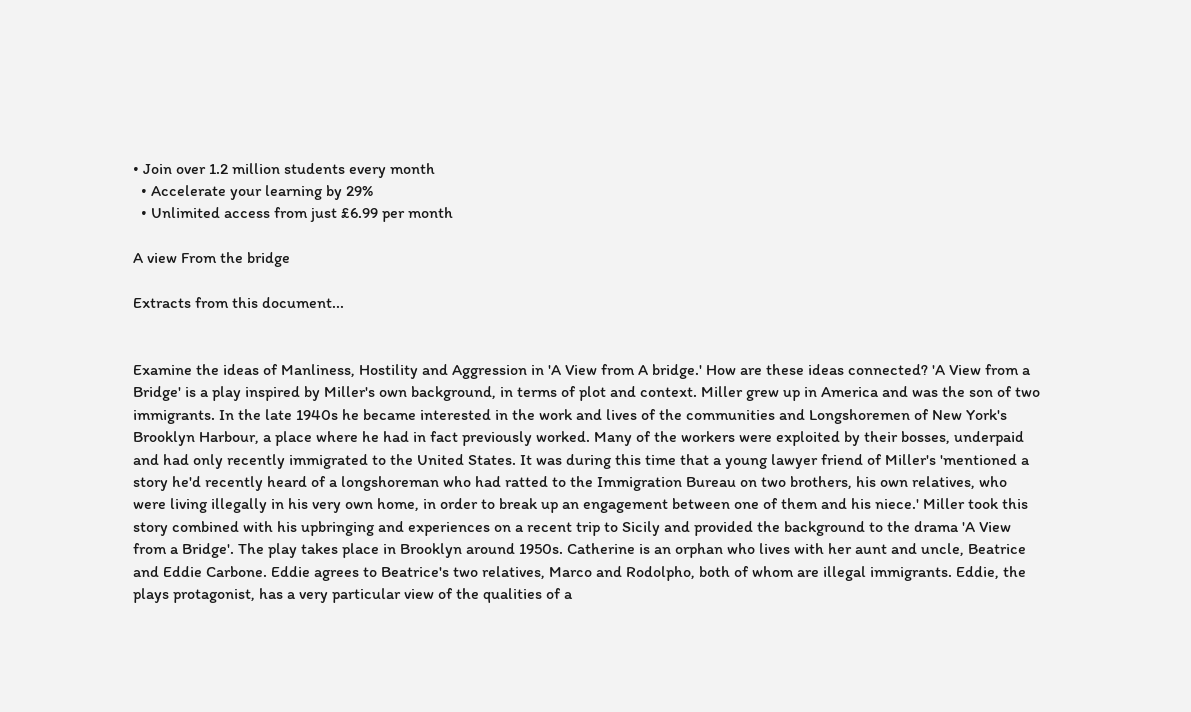• Join over 1.2 million students every month
  • Accelerate your learning by 29%
  • Unlimited access from just £6.99 per month

A view From the bridge

Extracts from this document...


Examine the ideas of Manliness, Hostility and Aggression in 'A View from A bridge.' How are these ideas connected? 'A View from a Bridge' is a play inspired by Miller's own background, in terms of plot and context. Miller grew up in America and was the son of two immigrants. In the late 1940s he became interested in the work and lives of the communities and Longshoremen of New York's Brooklyn Harbour, a place where he had in fact previously worked. Many of the workers were exploited by their bosses, underpaid and had only recently immigrated to the United States. It was during this time that a young lawyer friend of Miller's 'mentioned a story he'd recently heard of a longshoreman who had ratted to the Immigration Bureau on two brothers, his own relatives, who were living illegally in his very own home, in order to break up an engagement between one of them and his niece.' Miller took this story combined with his upbringing and experiences on a recent trip to Sicily and provided the background to the drama 'A View from a Bridge'. The play takes place in Brooklyn around 1950s. Catherine is an orphan who lives with her aunt and uncle, Beatrice and Eddie Carbone. Eddie agrees to Beatrice's two relatives, Marco and Rodolpho, both of whom are illegal immigrants. Eddie, the plays protagonist, has a very particular view of the qualities of a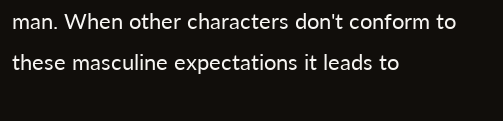man. When other characters don't conform to these masculine expectations it leads to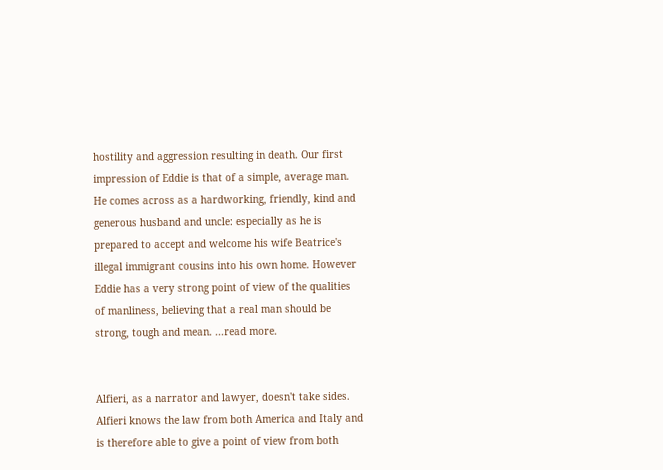hostility and aggression resulting in death. Our first impression of Eddie is that of a simple, average man. He comes across as a hardworking, friendly, kind and generous husband and uncle: especially as he is prepared to accept and welcome his wife Beatrice's illegal immigrant cousins into his own home. However Eddie has a very strong point of view of the qualities of manliness, believing that a real man should be strong, tough and mean. ...read more.


Alfieri, as a narrator and lawyer, doesn't take sides. Alfieri knows the law from both America and Italy and is therefore able to give a point of view from both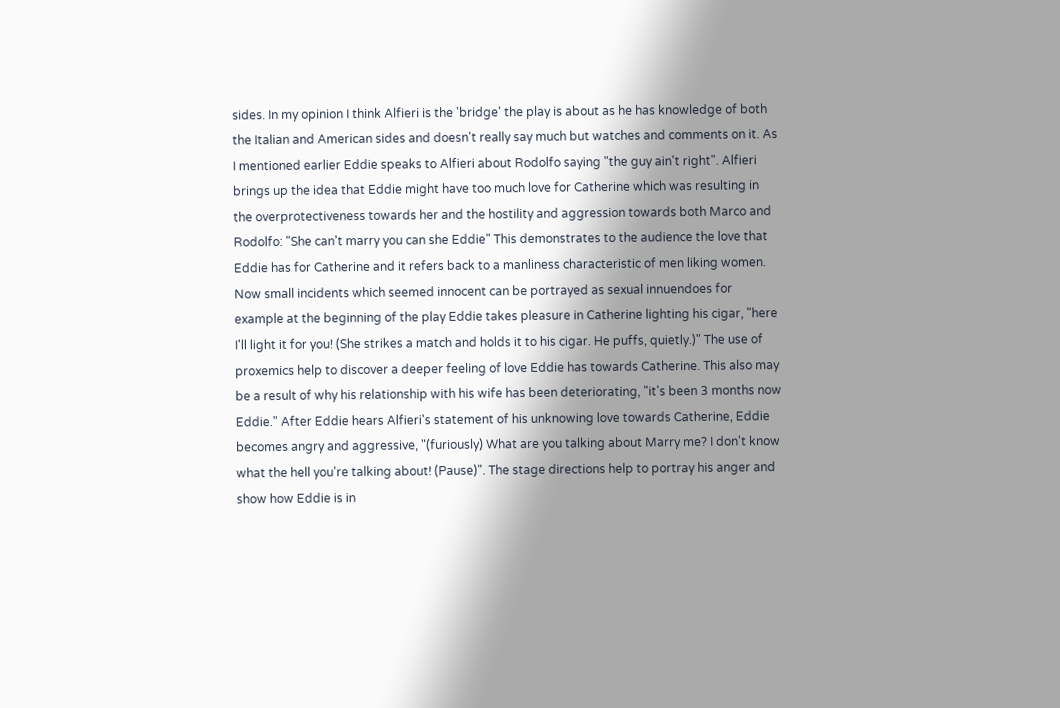sides. In my opinion I think Alfieri is the 'bridge' the play is about as he has knowledge of both the Italian and American sides and doesn't really say much but watches and comments on it. As I mentioned earlier Eddie speaks to Alfieri about Rodolfo saying "the guy ain't right". Alfieri brings up the idea that Eddie might have too much love for Catherine which was resulting in the overprotectiveness towards her and the hostility and aggression towards both Marco and Rodolfo: "She can't marry you can she Eddie" This demonstrates to the audience the love that Eddie has for Catherine and it refers back to a manliness characteristic of men liking women. Now small incidents which seemed innocent can be portrayed as sexual innuendoes for example at the beginning of the play Eddie takes pleasure in Catherine lighting his cigar, "here I'll light it for you! (She strikes a match and holds it to his cigar. He puffs, quietly.)" The use of proxemics help to discover a deeper feeling of love Eddie has towards Catherine. This also may be a result of why his relationship with his wife has been deteriorating, "it's been 3 months now Eddie." After Eddie hears Alfieri's statement of his unknowing love towards Catherine, Eddie becomes angry and aggressive, "(furiously) What are you talking about Marry me? I don't know what the hell you're talking about! (Pause)". The stage directions help to portray his anger and show how Eddie is in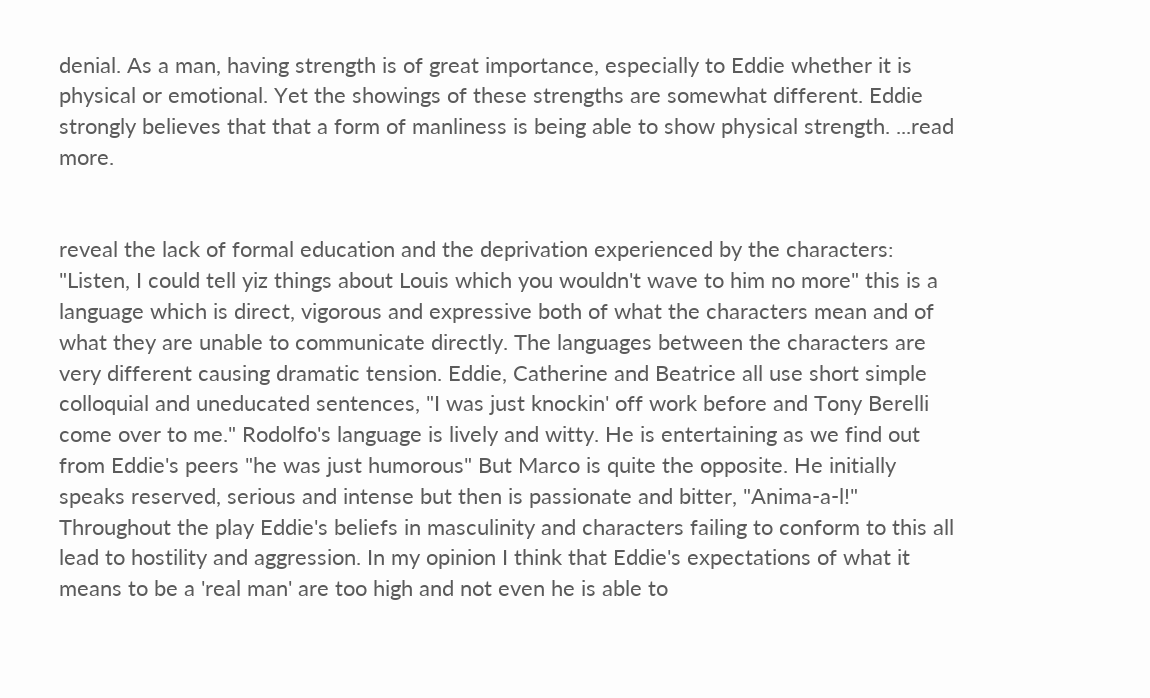denial. As a man, having strength is of great importance, especially to Eddie whether it is physical or emotional. Yet the showings of these strengths are somewhat different. Eddie strongly believes that that a form of manliness is being able to show physical strength. ...read more.


reveal the lack of formal education and the deprivation experienced by the characters: "Listen, I could tell yiz things about Louis which you wouldn't wave to him no more" this is a language which is direct, vigorous and expressive both of what the characters mean and of what they are unable to communicate directly. The languages between the characters are very different causing dramatic tension. Eddie, Catherine and Beatrice all use short simple colloquial and uneducated sentences, "I was just knockin' off work before and Tony Berelli come over to me." Rodolfo's language is lively and witty. He is entertaining as we find out from Eddie's peers "he was just humorous" But Marco is quite the opposite. He initially speaks reserved, serious and intense but then is passionate and bitter, "Anima-a-l!" Throughout the play Eddie's beliefs in masculinity and characters failing to conform to this all lead to hostility and aggression. In my opinion I think that Eddie's expectations of what it means to be a 'real man' are too high and not even he is able to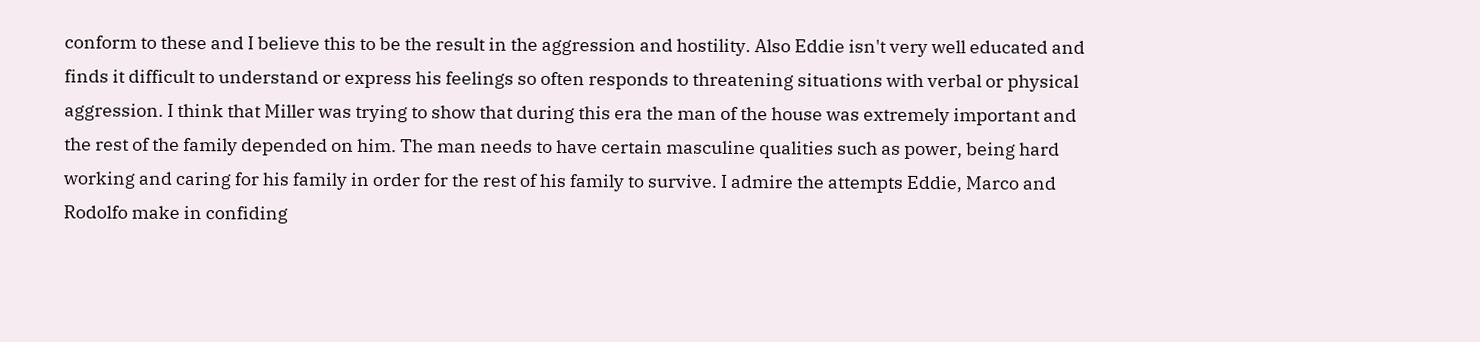conform to these and I believe this to be the result in the aggression and hostility. Also Eddie isn't very well educated and finds it difficult to understand or express his feelings so often responds to threatening situations with verbal or physical aggression. I think that Miller was trying to show that during this era the man of the house was extremely important and the rest of the family depended on him. The man needs to have certain masculine qualities such as power, being hard working and caring for his family in order for the rest of his family to survive. I admire the attempts Eddie, Marco and Rodolfo make in confiding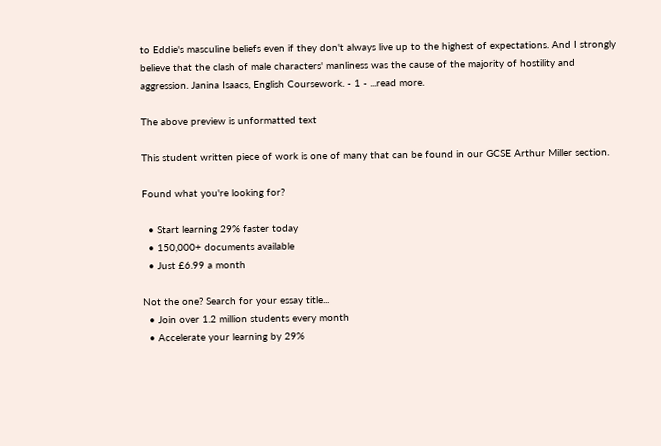to Eddie's masculine beliefs even if they don't always live up to the highest of expectations. And I strongly believe that the clash of male characters' manliness was the cause of the majority of hostility and aggression. Janina Isaacs, English Coursework. - 1 - ...read more.

The above preview is unformatted text

This student written piece of work is one of many that can be found in our GCSE Arthur Miller section.

Found what you're looking for?

  • Start learning 29% faster today
  • 150,000+ documents available
  • Just £6.99 a month

Not the one? Search for your essay title...
  • Join over 1.2 million students every month
  • Accelerate your learning by 29%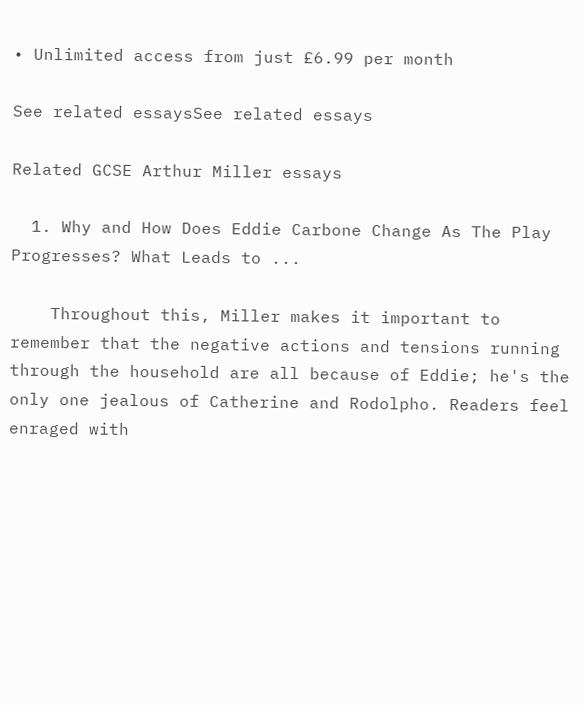• Unlimited access from just £6.99 per month

See related essaysSee related essays

Related GCSE Arthur Miller essays

  1. Why and How Does Eddie Carbone Change As The Play Progresses? What Leads to ...

    Throughout this, Miller makes it important to remember that the negative actions and tensions running through the household are all because of Eddie; he's the only one jealous of Catherine and Rodolpho. Readers feel enraged with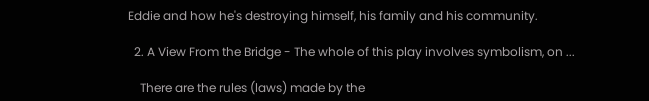Eddie and how he's destroying himself, his family and his community.

  2. A View From the Bridge - The whole of this play involves symbolism, on ...

    There are the rules (laws) made by the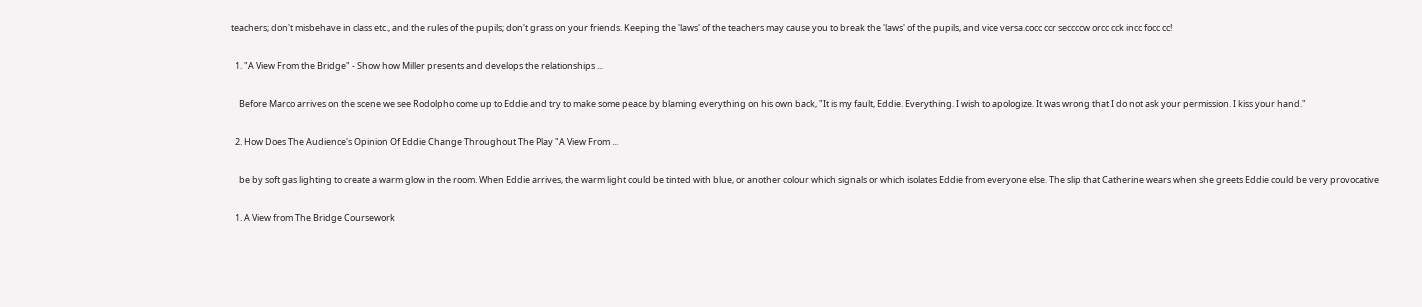teachers; don't misbehave in class etc., and the rules of the pupils; don't grass on your friends. Keeping the 'laws' of the teachers may cause you to break the 'laws' of the pupils, and vice versa.cocc ccr seccccw orcc cck incc focc cc!

  1. "A View From the Bridge" - Show how Miller presents and develops the relationships ...

    Before Marco arrives on the scene we see Rodolpho come up to Eddie and try to make some peace by blaming everything on his own back, "It is my fault, Eddie. Everything. I wish to apologize. It was wrong that I do not ask your permission. I kiss your hand."

  2. How Does The Audience's Opinion Of Eddie Change Throughout The Play "A View From ...

    be by soft gas lighting to create a warm glow in the room. When Eddie arrives, the warm light could be tinted with blue, or another colour which signals or which isolates Eddie from everyone else. The slip that Catherine wears when she greets Eddie could be very provocative

  1. A View from The Bridge Coursework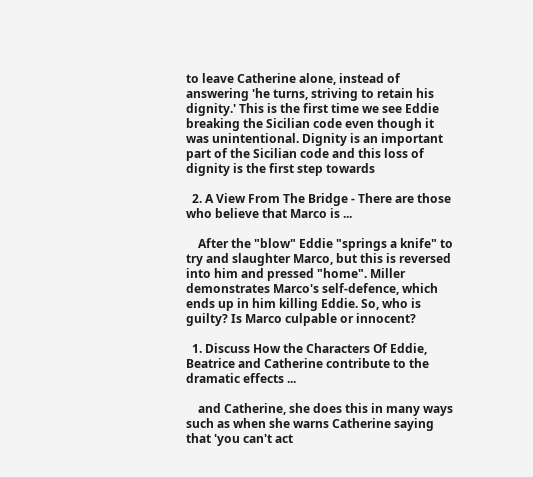to leave Catherine alone, instead of answering 'he turns, striving to retain his dignity.' This is the first time we see Eddie breaking the Sicilian code even though it was unintentional. Dignity is an important part of the Sicilian code and this loss of dignity is the first step towards

  2. A View From The Bridge - There are those who believe that Marco is ...

    After the "blow" Eddie "springs a knife" to try and slaughter Marco, but this is reversed into him and pressed "home". Miller demonstrates Marco's self-defence, which ends up in him killing Eddie. So, who is guilty? Is Marco culpable or innocent?

  1. Discuss How the Characters Of Eddie, Beatrice and Catherine contribute to the dramatic effects ...

    and Catherine, she does this in many ways such as when she warns Catherine saying that 'you can't act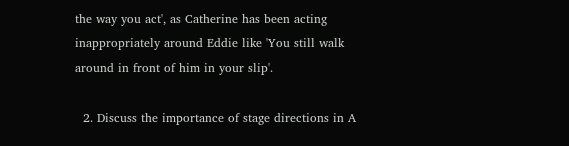the way you act', as Catherine has been acting inappropriately around Eddie like 'You still walk around in front of him in your slip'.

  2. Discuss the importance of stage directions in A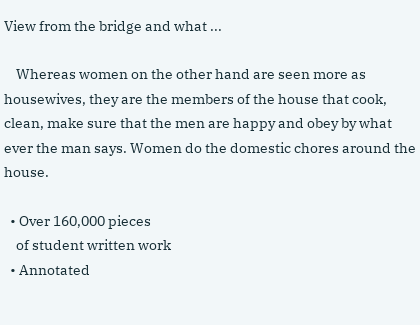View from the bridge and what ...

    Whereas women on the other hand are seen more as housewives, they are the members of the house that cook, clean, make sure that the men are happy and obey by what ever the man says. Women do the domestic chores around the house.

  • Over 160,000 pieces
    of student written work
  • Annotated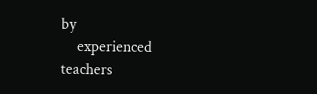by
    experienced teachers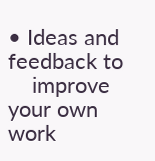• Ideas and feedback to
    improve your own work